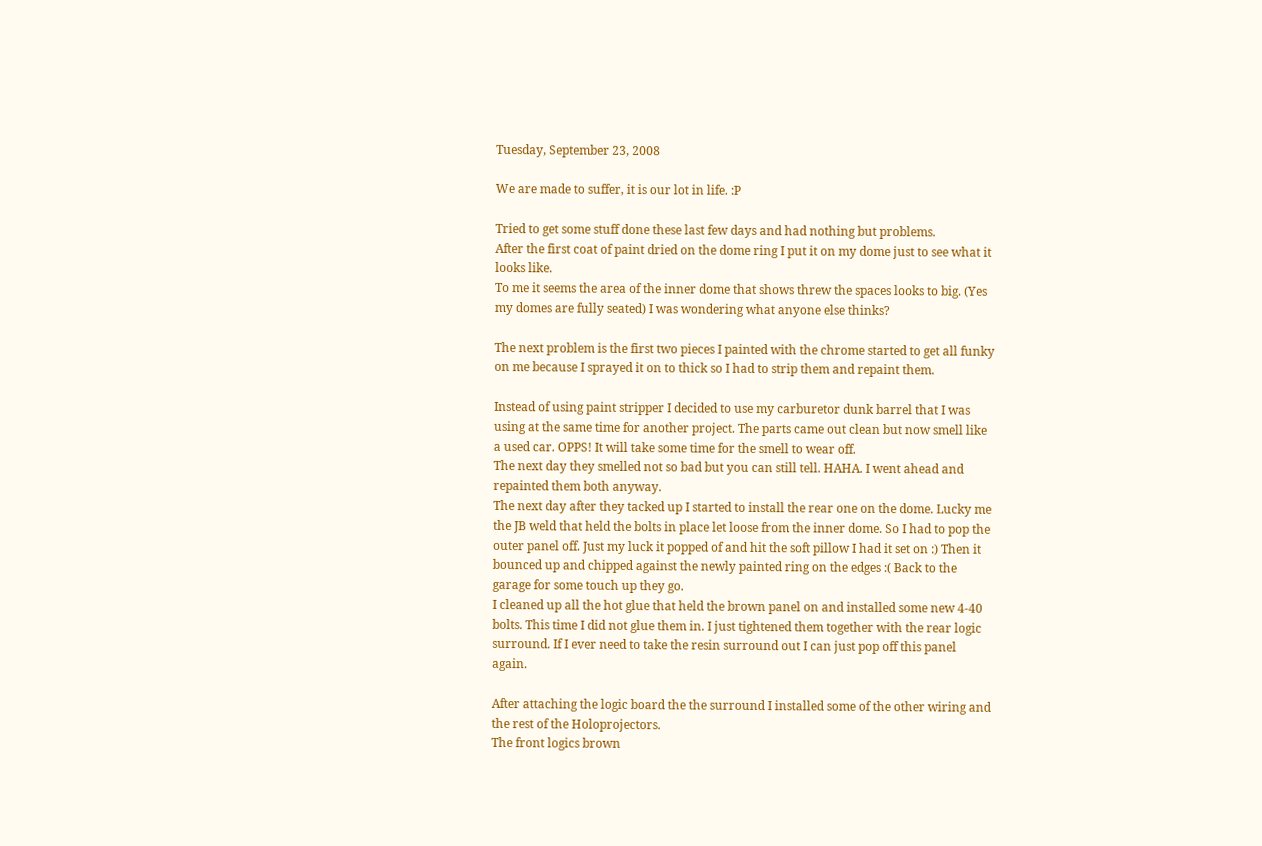Tuesday, September 23, 2008

We are made to suffer, it is our lot in life. :P

Tried to get some stuff done these last few days and had nothing but problems.
After the first coat of paint dried on the dome ring I put it on my dome just to see what it looks like.
To me it seems the area of the inner dome that shows threw the spaces looks to big. (Yes my domes are fully seated) I was wondering what anyone else thinks?

The next problem is the first two pieces I painted with the chrome started to get all funky on me because I sprayed it on to thick so I had to strip them and repaint them.

Instead of using paint stripper I decided to use my carburetor dunk barrel that I was using at the same time for another project. The parts came out clean but now smell like a used car. OPPS! It will take some time for the smell to wear off.
The next day they smelled not so bad but you can still tell. HAHA. I went ahead and repainted them both anyway.
The next day after they tacked up I started to install the rear one on the dome. Lucky me the JB weld that held the bolts in place let loose from the inner dome. So I had to pop the outer panel off. Just my luck it popped of and hit the soft pillow I had it set on :) Then it bounced up and chipped against the newly painted ring on the edges :( Back to the garage for some touch up they go.
I cleaned up all the hot glue that held the brown panel on and installed some new 4-40 bolts. This time I did not glue them in. I just tightened them together with the rear logic surround. If I ever need to take the resin surround out I can just pop off this panel again.

After attaching the logic board the the surround I installed some of the other wiring and the rest of the Holoprojectors.
The front logics brown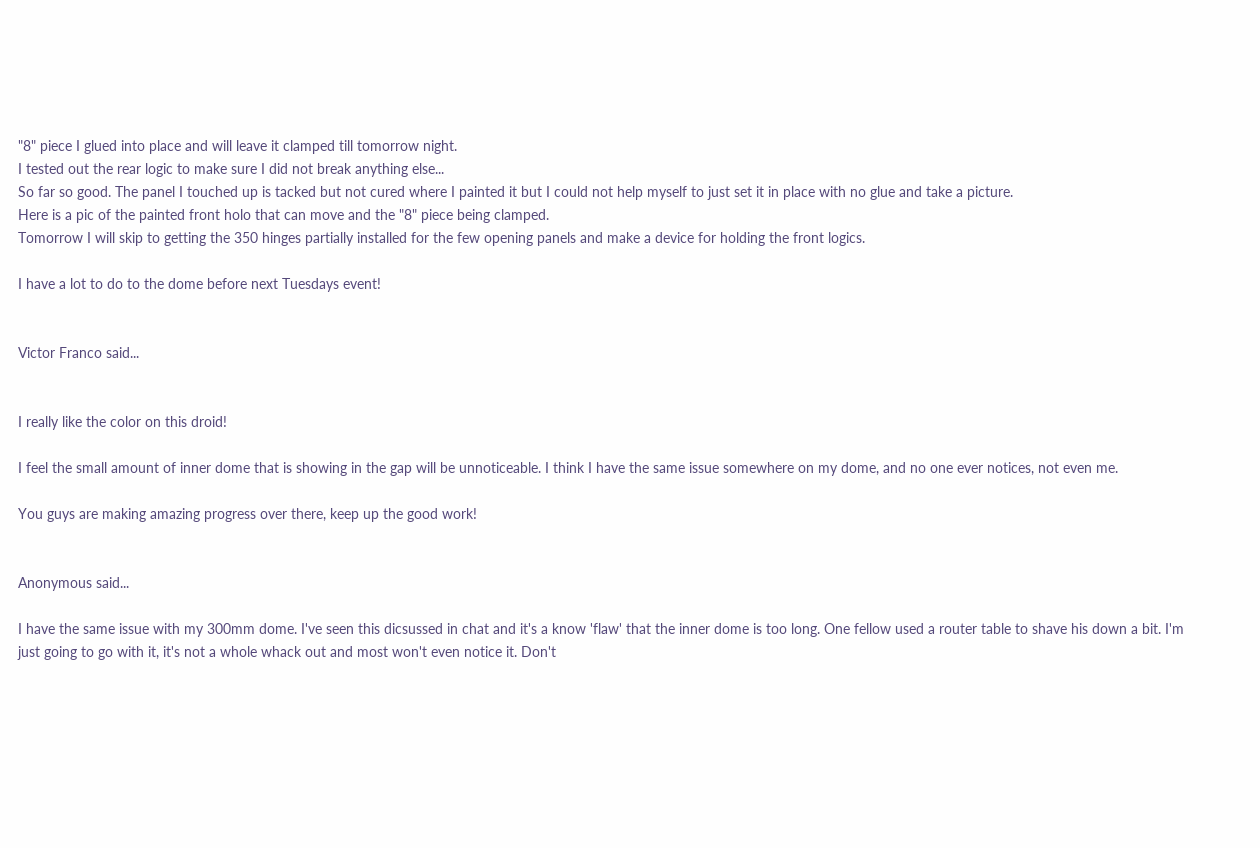"8" piece I glued into place and will leave it clamped till tomorrow night.
I tested out the rear logic to make sure I did not break anything else...
So far so good. The panel I touched up is tacked but not cured where I painted it but I could not help myself to just set it in place with no glue and take a picture.
Here is a pic of the painted front holo that can move and the "8" piece being clamped.
Tomorrow I will skip to getting the 350 hinges partially installed for the few opening panels and make a device for holding the front logics.

I have a lot to do to the dome before next Tuesdays event!


Victor Franco said...


I really like the color on this droid!

I feel the small amount of inner dome that is showing in the gap will be unnoticeable. I think I have the same issue somewhere on my dome, and no one ever notices, not even me.

You guys are making amazing progress over there, keep up the good work!


Anonymous said...

I have the same issue with my 300mm dome. I've seen this dicsussed in chat and it's a know 'flaw' that the inner dome is too long. One fellow used a router table to shave his down a bit. I'm just going to go with it, it's not a whole whack out and most won't even notice it. Don't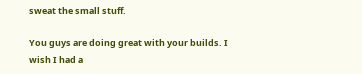sweat the small stuff.

You guys are doing great with your builds. I wish I had a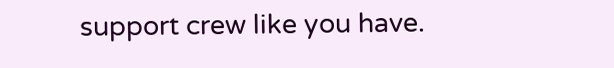support crew like you have.